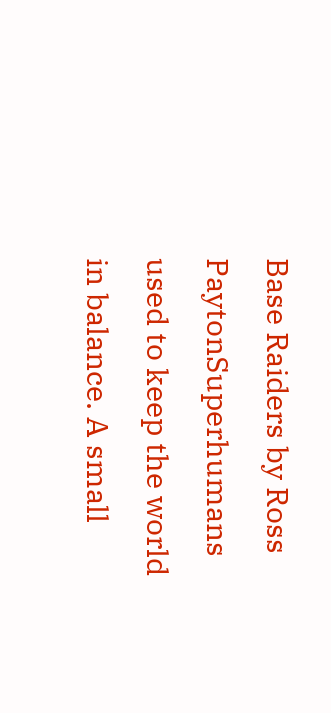Base Raiders by Ross PaytonSuperhumans used to keep the world in balance. A small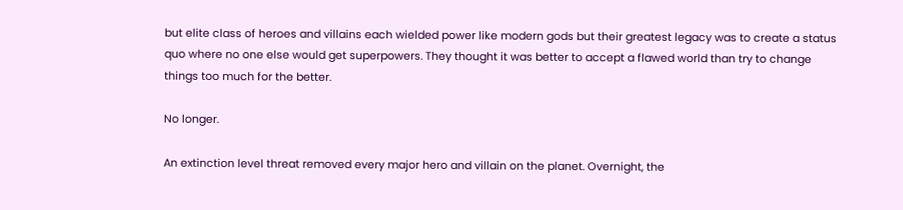but elite class of heroes and villains each wielded power like modern gods but their greatest legacy was to create a status quo where no one else would get superpowers. They thought it was better to accept a flawed world than try to change things too much for the better.

No longer.

An extinction level threat removed every major hero and villain on the planet. Overnight, the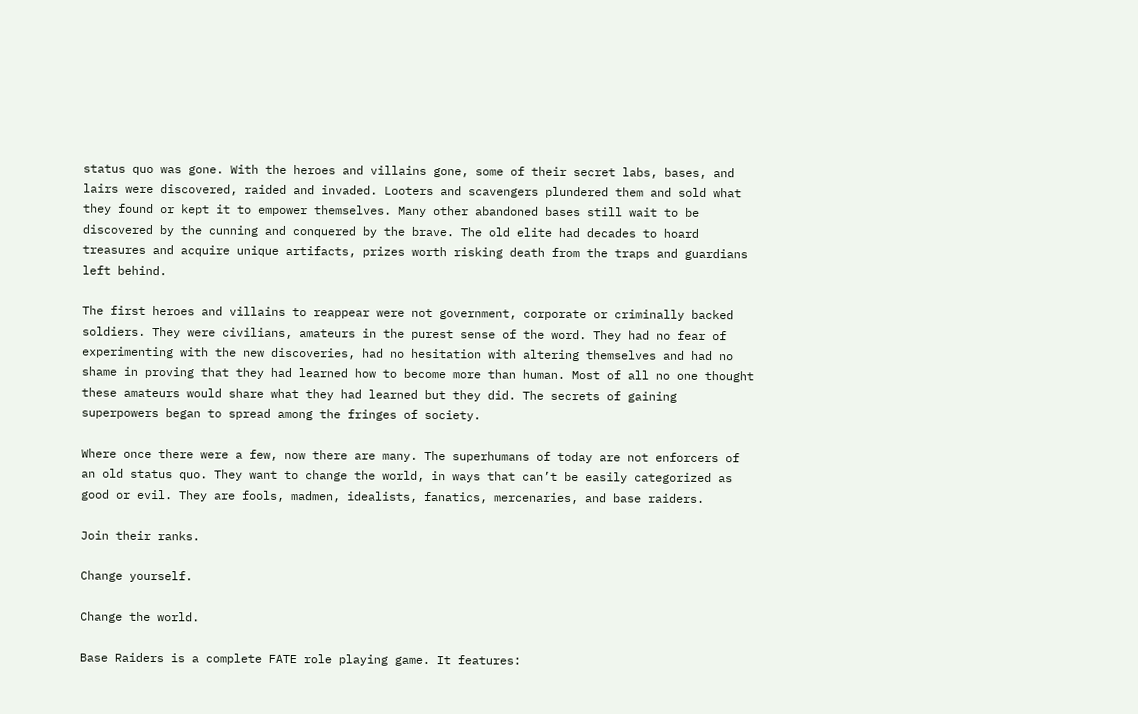status quo was gone. With the heroes and villains gone, some of their secret labs, bases, and lairs were discovered, raided and invaded. Looters and scavengers plundered them and sold what they found or kept it to empower themselves. Many other abandoned bases still wait to be discovered by the cunning and conquered by the brave. The old elite had decades to hoard treasures and acquire unique artifacts, prizes worth risking death from the traps and guardians left behind.

The first heroes and villains to reappear were not government, corporate or criminally backed soldiers. They were civilians, amateurs in the purest sense of the word. They had no fear of experimenting with the new discoveries, had no hesitation with altering themselves and had no shame in proving that they had learned how to become more than human. Most of all no one thought these amateurs would share what they had learned but they did. The secrets of gaining superpowers began to spread among the fringes of society.

Where once there were a few, now there are many. The superhumans of today are not enforcers of an old status quo. They want to change the world, in ways that can’t be easily categorized as good or evil. They are fools, madmen, idealists, fanatics, mercenaries, and base raiders.

Join their ranks.

Change yourself.

Change the world.

Base Raiders is a complete FATE role playing game. It features: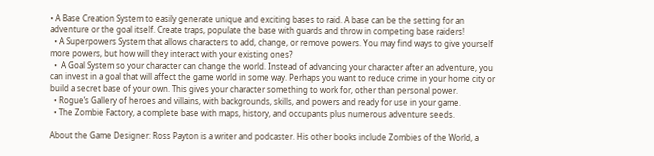• A Base Creation System to easily generate unique and exciting bases to raid. A base can be the setting for an adventure or the goal itself. Create traps, populate the base with guards and throw in competing base raiders!
  • A Superpowers System that allows characters to add, change, or remove powers. You may find ways to give yourself more powers, but how will they interact with your existing ones?
  •  A Goal System so your character can change the world. Instead of advancing your character after an adventure, you can invest in a goal that will affect the game world in some way. Perhaps you want to reduce crime in your home city or build a secret base of your own. This gives your character something to work for, other than personal power.
  • Rogue’s Gallery of heroes and villains, with backgrounds, skills, and powers and ready for use in your game.
  • The Zombie Factory, a complete base with maps, history, and occupants plus numerous adventure seeds.

About the Game Designer: Ross Payton is a writer and podcaster. His other books include Zombies of the World, a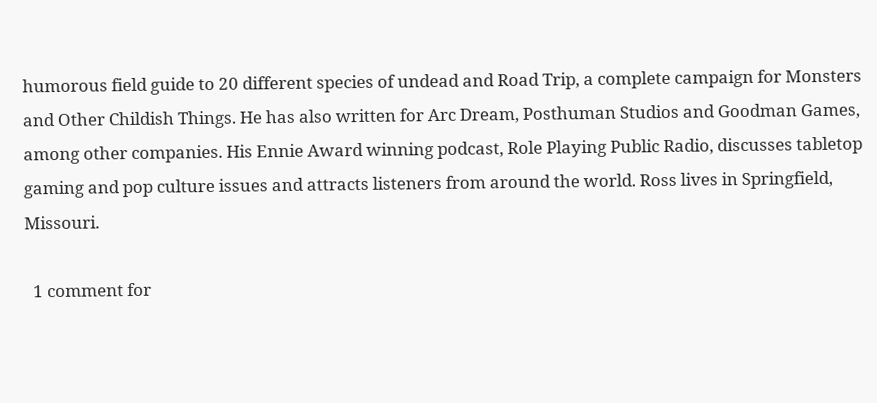humorous field guide to 20 different species of undead and Road Trip, a complete campaign for Monsters and Other Childish Things. He has also written for Arc Dream, Posthuman Studios and Goodman Games, among other companies. His Ennie Award winning podcast, Role Playing Public Radio, discusses tabletop gaming and pop culture issues and attracts listeners from around the world. Ross lives in Springfield, Missouri.

  1 comment for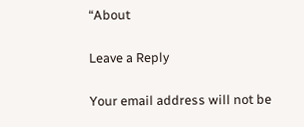“About

Leave a Reply

Your email address will not be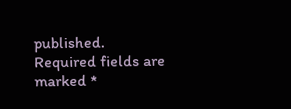published. Required fields are marked *